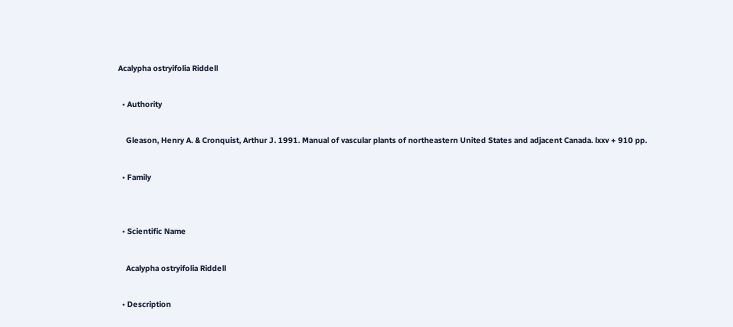Acalypha ostryifolia Riddell

  • Authority

    Gleason, Henry A. & Cronquist, Arthur J. 1991. Manual of vascular plants of northeastern United States and adjacent Canada. lxxv + 910 pp.

  • Family


  • Scientific Name

    Acalypha ostryifolia Riddell

  • Description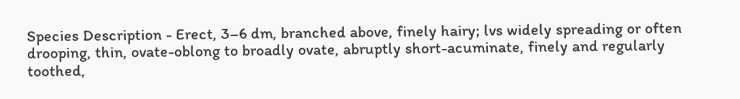Species Description - Erect, 3–6 dm, branched above, finely hairy; lvs widely spreading or often drooping, thin, ovate-oblong to broadly ovate, abruptly short-acuminate, finely and regularly toothed,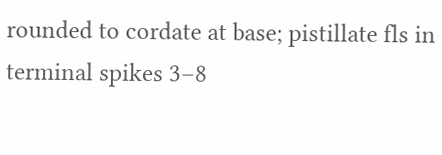rounded to cordate at base; pistillate fls in terminal spikes 3–8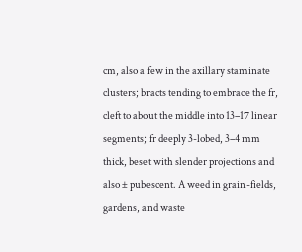cm, also a few in the axillary staminate clusters; bracts tending to embrace the fr, cleft to about the middle into 13–17 linear segments; fr deeply 3-lobed, 3–4 mm thick, beset with slender projections and also ± pubescent. A weed in grain-fields, gardens, and waste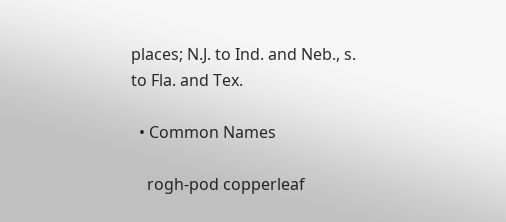places; N.J. to Ind. and Neb., s. to Fla. and Tex.

  • Common Names

    rogh-pod copperleaf